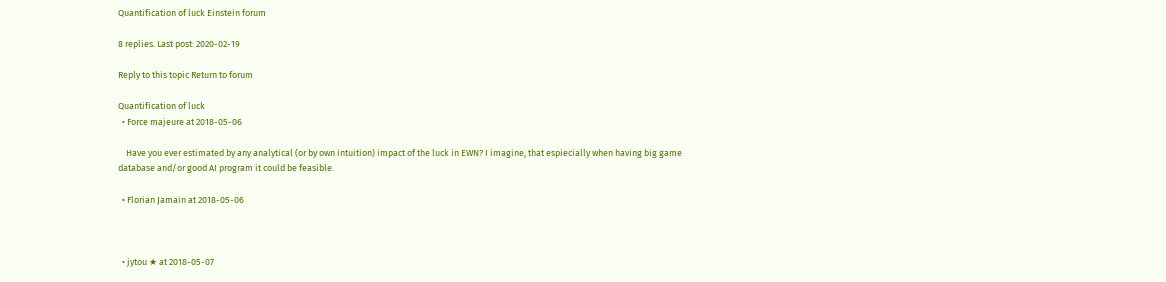Quantification of luck Einstein forum

8 replies. Last post: 2020-02-19

Reply to this topic Return to forum

Quantification of luck
  • Force majeure at 2018-05-06

    Have you ever estimated by any analytical (or by own intuition) impact of the luck in EWN? I imagine, that espiecially when having big game database and/or good AI program it could be feasible.

  • Florian Jamain at 2018-05-06



  • jytou ★ at 2018-05-07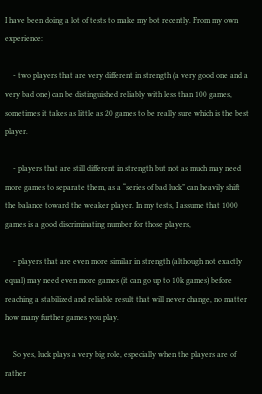I have been doing a lot of tests to make my bot recently. From my own experience:

    - two players that are very different in strength (a very good one and a very bad one) can be distinguished reliably with less than 100 games, sometimes it takes as little as 20 games to be really sure which is the best player.

    - players that are still different in strength but not as much may need more games to separate them, as a “series of bad luck” can heavily shift the balance toward the weaker player. In my tests, I assume that 1000 games is a good discriminating number for those players,

    - players that are even more similar in strength (although not exactly equal) may need even more games (it can go up to 10k games) before reaching a stabilized and reliable result that will never change, no matter how many further games you play.

    So yes, luck plays a very big role, especially when the players are of rather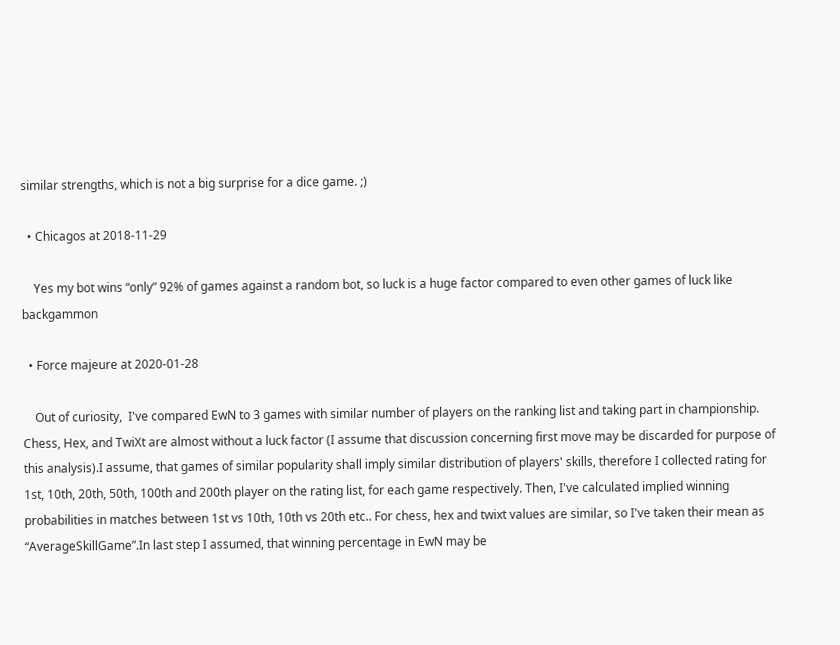similar strengths, which is not a big surprise for a dice game. ;)

  • Chicagos at 2018-11-29

    Yes my bot wins “only” 92% of games against a random bot, so luck is a huge factor compared to even other games of luck like backgammon

  • Force majeure at 2020-01-28

    Out of curiosity,  I've compared EwN to 3 games with similar number of players on the ranking list and taking part in championship. Chess, Hex, and TwiXt are almost without a luck factor (I assume that discussion concerning first move may be discarded for purpose of this analysis).I assume, that games of similar popularity shall imply similar distribution of players' skills, therefore I collected rating for 1st, 10th, 20th, 50th, 100th and 200th player on the rating list, for each game respectively. Then, I've calculated implied winning probabilities in matches between 1st vs 10th, 10th vs 20th etc.. For chess, hex and twixt values are similar, so I've taken their mean as “AverageSkillGame”.In last step I assumed, that winning percentage in EwN may be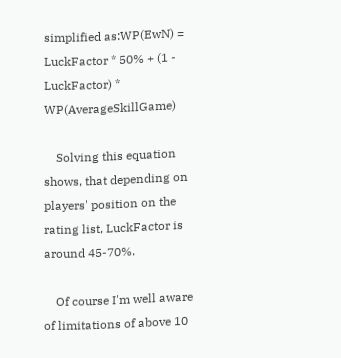simplified as:WP(EwN) = LuckFactor * 50% + (1 - LuckFactor) * WP(AverageSkillGame)

    Solving this equation shows, that depending on players' position on the rating list, LuckFactor is around 45-70%.

    Of course I'm well aware of limitations of above 10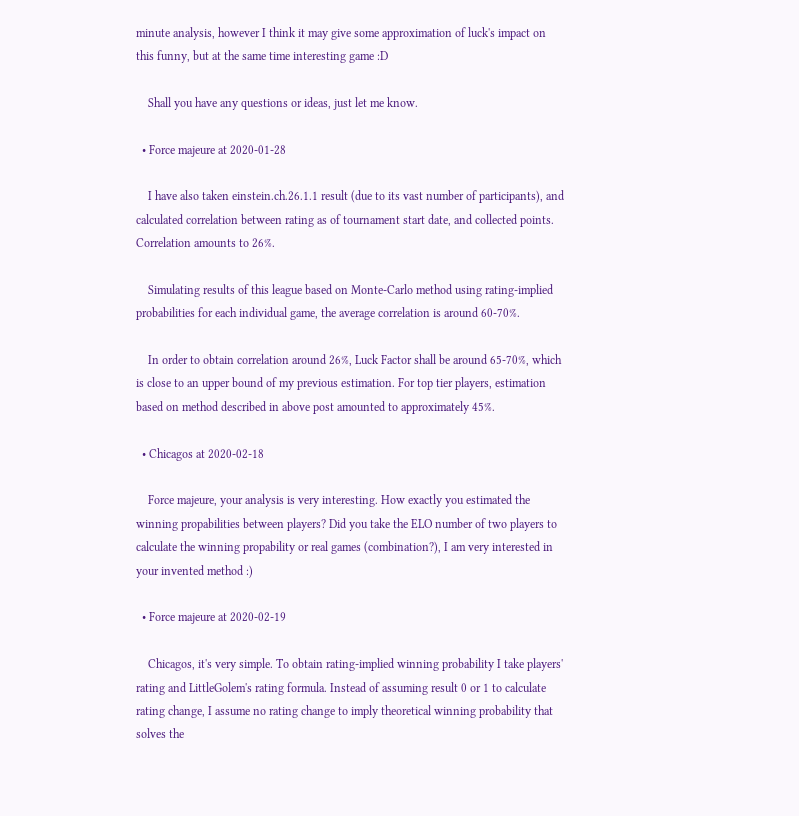minute analysis, however I think it may give some approximation of luck's impact on this funny, but at the same time interesting game :D

    Shall you have any questions or ideas, just let me know.

  • Force majeure at 2020-01-28

    I have also taken einstein.ch.26.1.1 result (due to its vast number of participants), and calculated correlation between rating as of tournament start date, and collected points. Correlation amounts to 26%.

    Simulating results of this league based on Monte-Carlo method using rating-implied probabilities for each individual game, the average correlation is around 60-70%.

    In order to obtain correlation around 26%, Luck Factor shall be around 65-70%, which is close to an upper bound of my previous estimation. For top tier players, estimation based on method described in above post amounted to approximately 45%.

  • Chicagos at 2020-02-18

    Force majeure, your analysis is very interesting. How exactly you estimated the winning propabilities between players? Did you take the ELO number of two players to calculate the winning propability or real games (combination?), I am very interested in your invented method :)

  • Force majeure at 2020-02-19

    Chicagos, it's very simple. To obtain rating-implied winning probability I take players' rating and LittleGolem's rating formula. Instead of assuming result 0 or 1 to calculate rating change, I assume no rating change to imply theoretical winning probability that solves the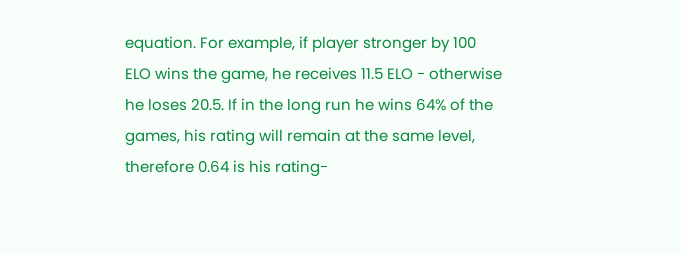equation. For example, if player stronger by 100 ELO wins the game, he receives 11.5 ELO - otherwise he loses 20.5. If in the long run he wins 64% of the games, his rating will remain at the same level, therefore 0.64 is his rating-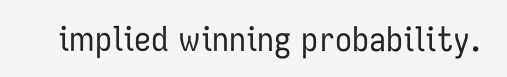implied winning probability.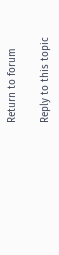Return to forum

Reply to this topic